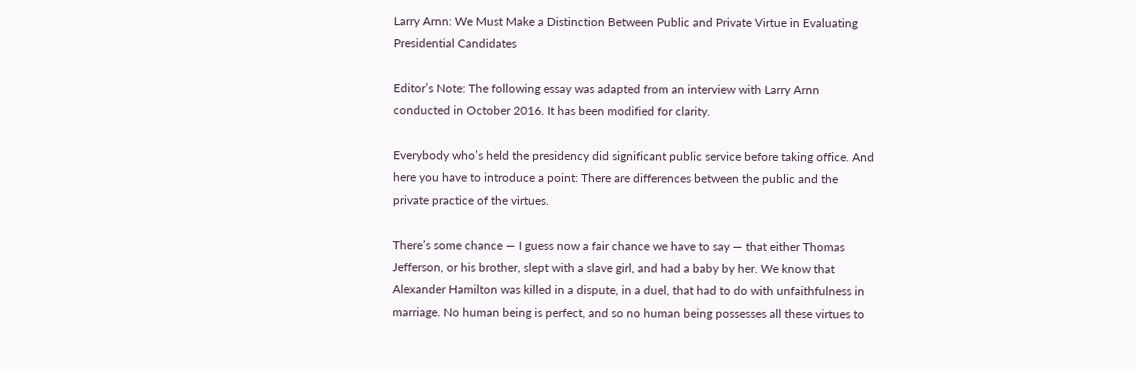Larry Arnn: We Must Make a Distinction Between Public and Private Virtue in Evaluating Presidential Candidates

Editor’s Note: The following essay was adapted from an interview with Larry Arnn conducted in October 2016. It has been modified for clarity.

Everybody who’s held the presidency did significant public service before taking office. And here you have to introduce a point: There are differences between the public and the private practice of the virtues.

There’s some chance — I guess now a fair chance we have to say — that either Thomas Jefferson, or his brother, slept with a slave girl, and had a baby by her. We know that Alexander Hamilton was killed in a dispute, in a duel, that had to do with unfaithfulness in marriage. No human being is perfect, and so no human being possesses all these virtues to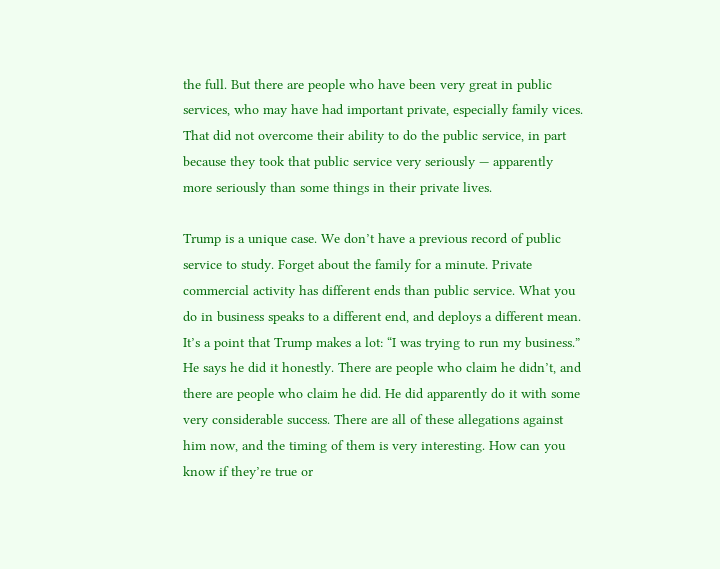the full. But there are people who have been very great in public services, who may have had important private, especially family vices. That did not overcome their ability to do the public service, in part because they took that public service very seriously — apparently more seriously than some things in their private lives.

Trump is a unique case. We don’t have a previous record of public service to study. Forget about the family for a minute. Private commercial activity has different ends than public service. What you do in business speaks to a different end, and deploys a different mean. It’s a point that Trump makes a lot: “I was trying to run my business.” He says he did it honestly. There are people who claim he didn’t, and there are people who claim he did. He did apparently do it with some very considerable success. There are all of these allegations against him now, and the timing of them is very interesting. How can you know if they’re true or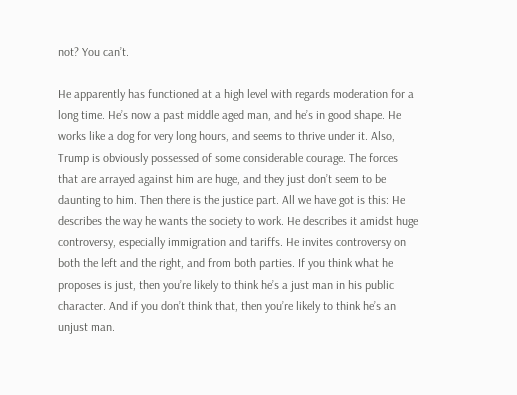not? You can’t.

He apparently has functioned at a high level with regards moderation for a long time. He’s now a past middle aged man, and he’s in good shape. He works like a dog for very long hours, and seems to thrive under it. Also, Trump is obviously possessed of some considerable courage. The forces that are arrayed against him are huge, and they just don’t seem to be daunting to him. Then there is the justice part. All we have got is this: He describes the way he wants the society to work. He describes it amidst huge controversy, especially immigration and tariffs. He invites controversy on both the left and the right, and from both parties. If you think what he proposes is just, then you’re likely to think he’s a just man in his public character. And if you don’t think that, then you’re likely to think he’s an unjust man.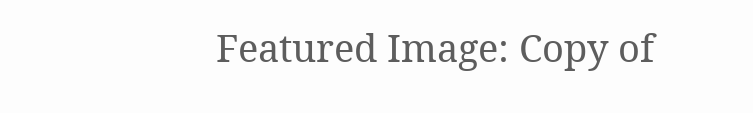Featured Image: Copy of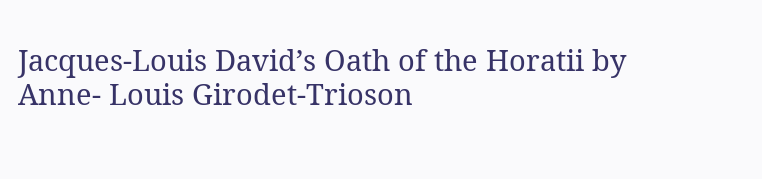Jacques-Louis David’s Oath of the Horatii by Anne- Louis Girodet-Trioson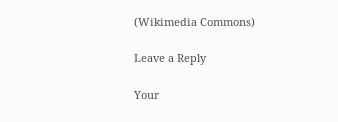(Wikimedia Commons)

Leave a Reply

Your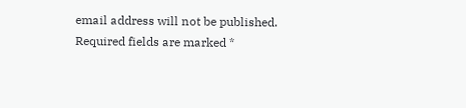email address will not be published. Required fields are marked *